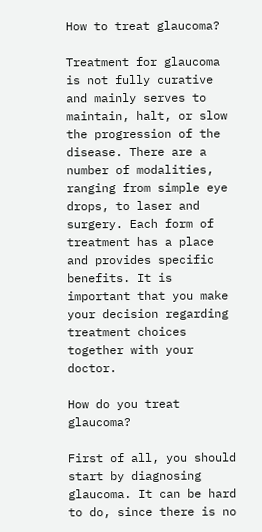How to treat glaucoma?

Treatment for glaucoma is not fully curative and mainly serves to maintain, halt, or slow the progression of the disease. There are a number of modalities, ranging from simple eye drops, to laser and surgery. Each form of treatment has a place and provides specific benefits. It is important that you make your decision regarding treatment choices together with your doctor.

How do you treat glaucoma?

First of all, you should start by diagnosing glaucoma. It can be hard to do, since there is no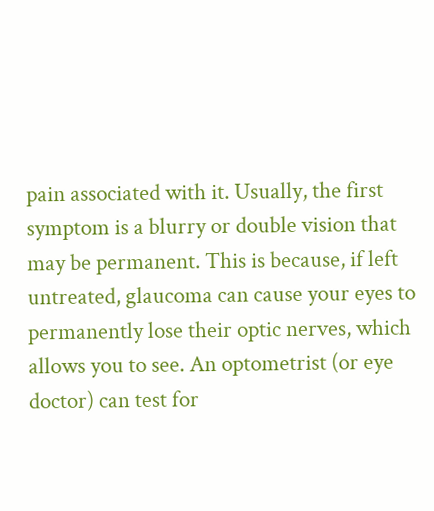pain associated with it. Usually, the first symptom is a blurry or double vision that may be permanent. This is because, if left untreated, glaucoma can cause your eyes to permanently lose their optic nerves, which allows you to see. An optometrist (or eye doctor) can test for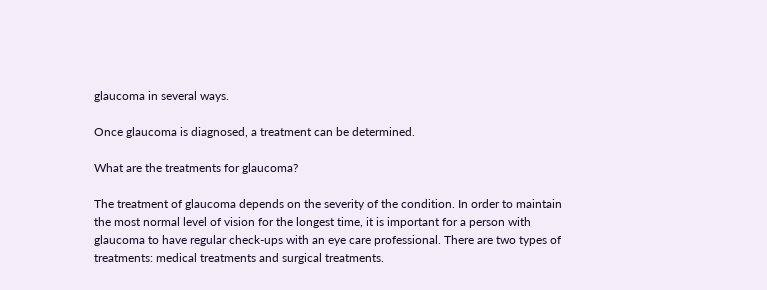glaucoma in several ways.

Once glaucoma is diagnosed, a treatment can be determined.

What are the treatments for glaucoma?

The treatment of glaucoma depends on the severity of the condition. In order to maintain the most normal level of vision for the longest time, it is important for a person with glaucoma to have regular check-ups with an eye care professional. There are two types of treatments: medical treatments and surgical treatments.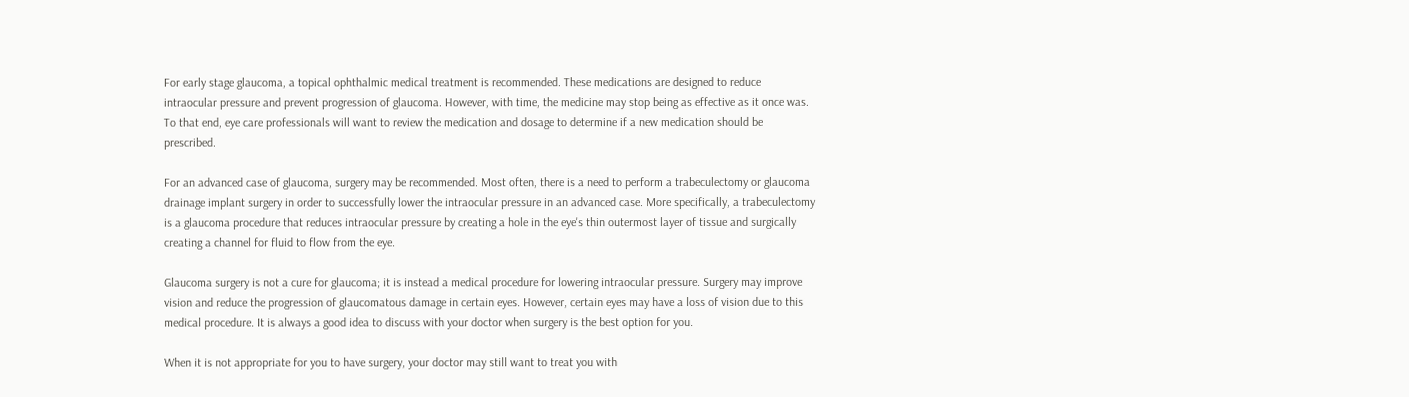For early stage glaucoma, a topical ophthalmic medical treatment is recommended. These medications are designed to reduce intraocular pressure and prevent progression of glaucoma. However, with time, the medicine may stop being as effective as it once was. To that end, eye care professionals will want to review the medication and dosage to determine if a new medication should be prescribed.

For an advanced case of glaucoma, surgery may be recommended. Most often, there is a need to perform a trabeculectomy or glaucoma drainage implant surgery in order to successfully lower the intraocular pressure in an advanced case. More specifically, a trabeculectomy is a glaucoma procedure that reduces intraocular pressure by creating a hole in the eye's thin outermost layer of tissue and surgically creating a channel for fluid to flow from the eye.

Glaucoma surgery is not a cure for glaucoma; it is instead a medical procedure for lowering intraocular pressure. Surgery may improve vision and reduce the progression of glaucomatous damage in certain eyes. However, certain eyes may have a loss of vision due to this medical procedure. It is always a good idea to discuss with your doctor when surgery is the best option for you.

When it is not appropriate for you to have surgery, your doctor may still want to treat you with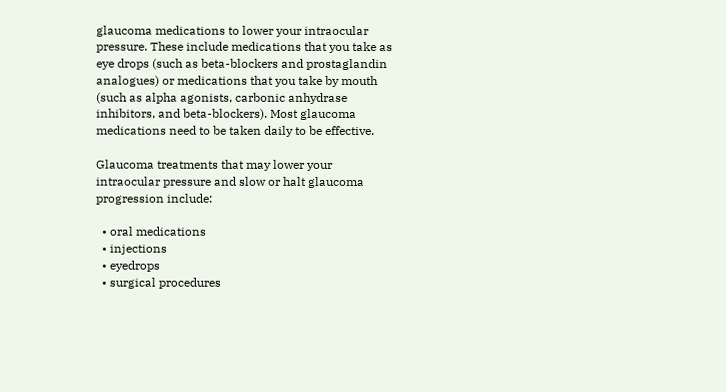glaucoma medications to lower your intraocular pressure. These include medications that you take as eye drops (such as beta-blockers and prostaglandin analogues) or medications that you take by mouth (such as alpha agonists, carbonic anhydrase inhibitors, and beta-blockers). Most glaucoma medications need to be taken daily to be effective.

Glaucoma treatments that may lower your intraocular pressure and slow or halt glaucoma progression include:

  • oral medications
  • injections
  • eyedrops
  • surgical procedures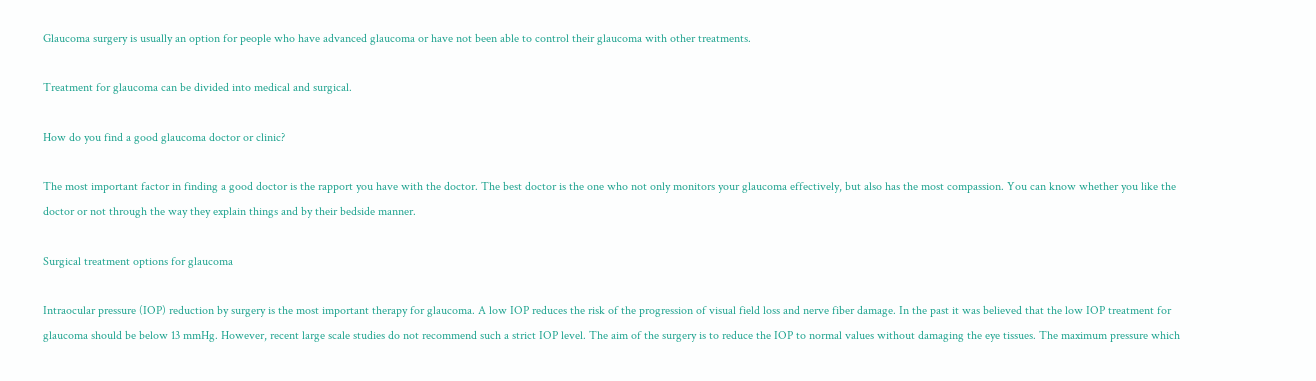Glaucoma surgery is usually an option for people who have advanced glaucoma or have not been able to control their glaucoma with other treatments.

Treatment for glaucoma can be divided into medical and surgical.

How do you find a good glaucoma doctor or clinic?

The most important factor in finding a good doctor is the rapport you have with the doctor. The best doctor is the one who not only monitors your glaucoma effectively, but also has the most compassion. You can know whether you like the doctor or not through the way they explain things and by their bedside manner.

Surgical treatment options for glaucoma

Intraocular pressure (IOP) reduction by surgery is the most important therapy for glaucoma. A low IOP reduces the risk of the progression of visual field loss and nerve fiber damage. In the past it was believed that the low IOP treatment for glaucoma should be below 13 mmHg. However, recent large scale studies do not recommend such a strict IOP level. The aim of the surgery is to reduce the IOP to normal values without damaging the eye tissues. The maximum pressure which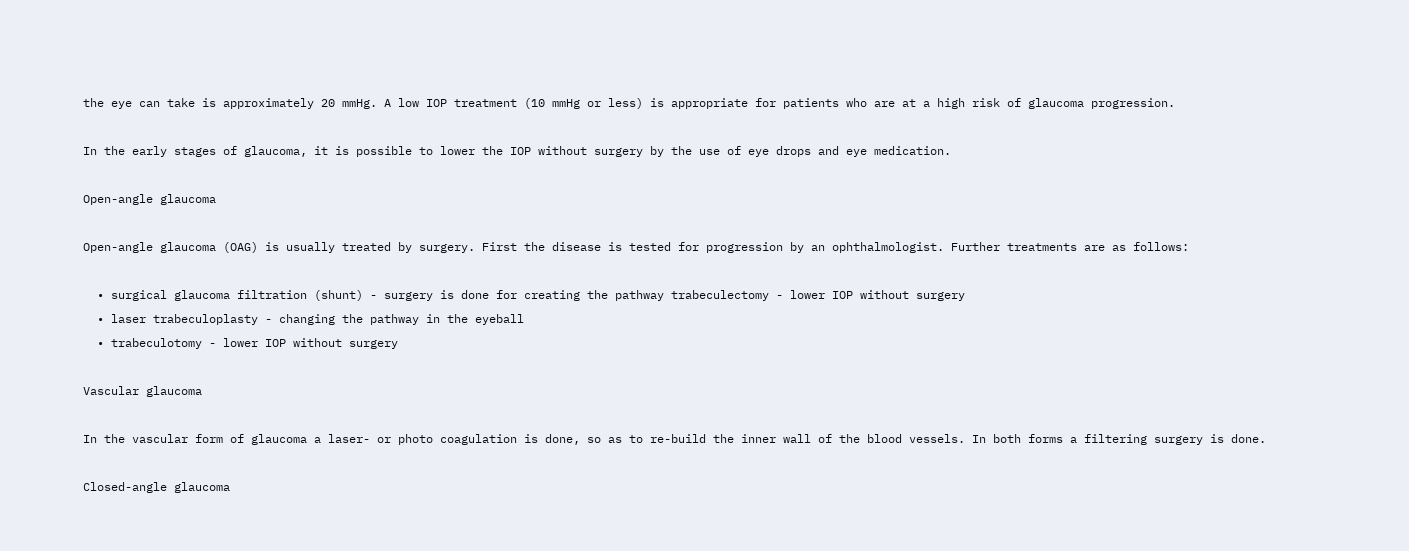the eye can take is approximately 20 mmHg. A low IOP treatment (10 mmHg or less) is appropriate for patients who are at a high risk of glaucoma progression.

In the early stages of glaucoma, it is possible to lower the IOP without surgery by the use of eye drops and eye medication.

Open-angle glaucoma

Open-angle glaucoma (OAG) is usually treated by surgery. First the disease is tested for progression by an ophthalmologist. Further treatments are as follows:

  • surgical glaucoma filtration (shunt) - surgery is done for creating the pathway trabeculectomy - lower IOP without surgery
  • laser trabeculoplasty - changing the pathway in the eyeball
  • trabeculotomy - lower IOP without surgery

Vascular glaucoma

In the vascular form of glaucoma a laser- or photo coagulation is done, so as to re-build the inner wall of the blood vessels. In both forms a filtering surgery is done.

Closed-angle glaucoma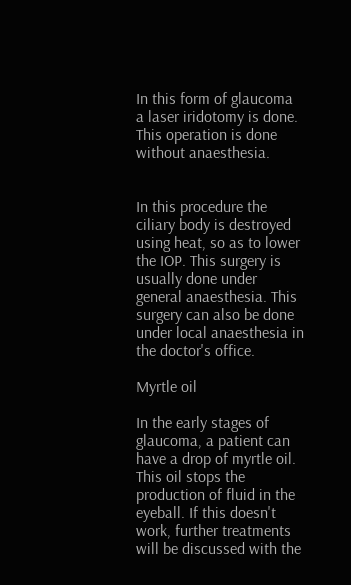In this form of glaucoma a laser iridotomy is done. This operation is done without anaesthesia.


In this procedure the ciliary body is destroyed using heat, so as to lower the IOP. This surgery is usually done under general anaesthesia. This surgery can also be done under local anaesthesia in the doctor's office.

Myrtle oil

In the early stages of glaucoma, a patient can have a drop of myrtle oil. This oil stops the production of fluid in the eyeball. If this doesn't work, further treatments will be discussed with the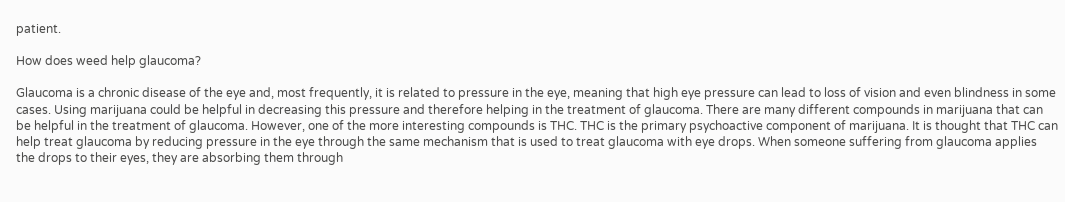patient.

How does weed help glaucoma?

Glaucoma is a chronic disease of the eye and, most frequently, it is related to pressure in the eye, meaning that high eye pressure can lead to loss of vision and even blindness in some cases. Using marijuana could be helpful in decreasing this pressure and therefore helping in the treatment of glaucoma. There are many different compounds in marijuana that can be helpful in the treatment of glaucoma. However, one of the more interesting compounds is THC. THC is the primary psychoactive component of marijuana. It is thought that THC can help treat glaucoma by reducing pressure in the eye through the same mechanism that is used to treat glaucoma with eye drops. When someone suffering from glaucoma applies the drops to their eyes, they are absorbing them through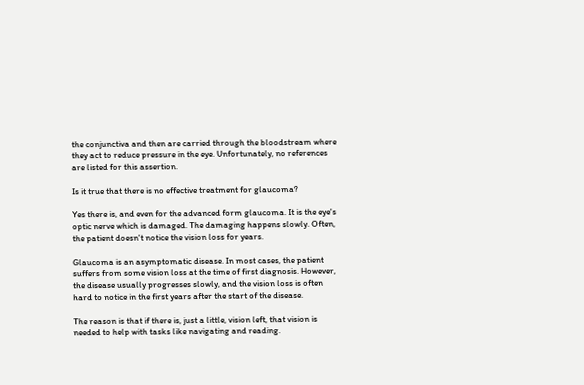the conjunctiva and then are carried through the bloodstream where they act to reduce pressure in the eye. Unfortunately, no references are listed for this assertion.

Is it true that there is no effective treatment for glaucoma?

Yes there is, and even for the advanced form glaucoma. It is the eye's optic nerve which is damaged. The damaging happens slowly. Often, the patient doesn't notice the vision loss for years.

Glaucoma is an asymptomatic disease. In most cases, the patient suffers from some vision loss at the time of first diagnosis. However, the disease usually progresses slowly, and the vision loss is often hard to notice in the first years after the start of the disease.

The reason is that if there is, just a little, vision left, that vision is needed to help with tasks like navigating and reading.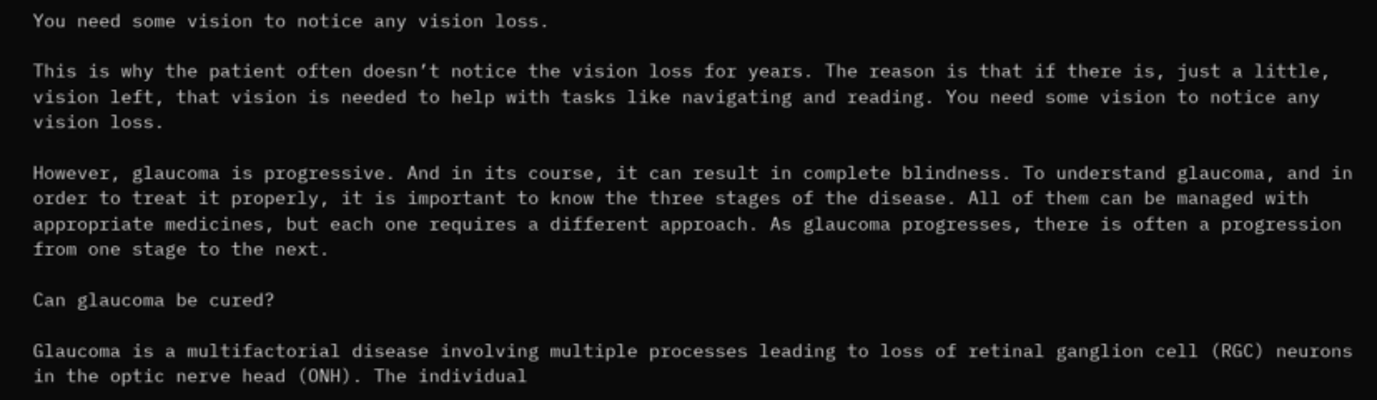You need some vision to notice any vision loss.

This is why the patient often doesn’t notice the vision loss for years. The reason is that if there is, just a little, vision left, that vision is needed to help with tasks like navigating and reading. You need some vision to notice any vision loss.

However, glaucoma is progressive. And in its course, it can result in complete blindness. To understand glaucoma, and in order to treat it properly, it is important to know the three stages of the disease. All of them can be managed with appropriate medicines, but each one requires a different approach. As glaucoma progresses, there is often a progression from one stage to the next.

Can glaucoma be cured?

Glaucoma is a multifactorial disease involving multiple processes leading to loss of retinal ganglion cell (RGC) neurons in the optic nerve head (ONH). The individual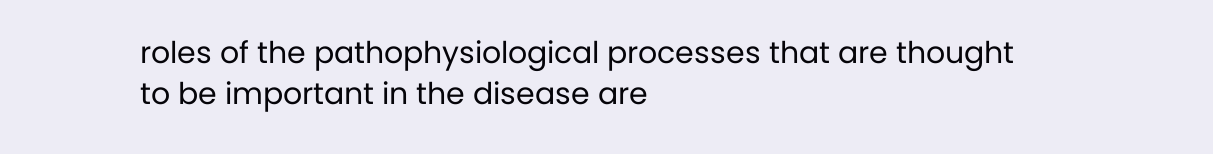roles of the pathophysiological processes that are thought to be important in the disease are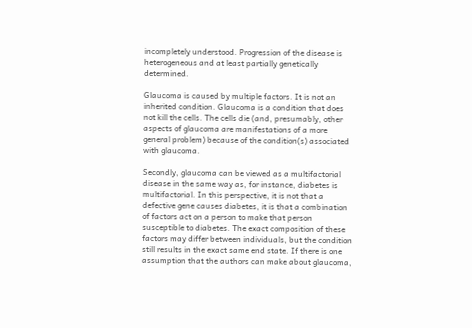incompletely understood. Progression of the disease is heterogeneous and at least partially genetically determined.

Glaucoma is caused by multiple factors. It is not an inherited condition. Glaucoma is a condition that does not kill the cells. The cells die (and, presumably, other aspects of glaucoma are manifestations of a more general problem) because of the condition(s) associated with glaucoma.

Secondly, glaucoma can be viewed as a multifactorial disease in the same way as, for instance, diabetes is multifactorial. In this perspective, it is not that a defective gene causes diabetes, it is that a combination of factors act on a person to make that person susceptible to diabetes. The exact composition of these factors may differ between individuals, but the condition still results in the exact same end state. If there is one assumption that the authors can make about glaucoma,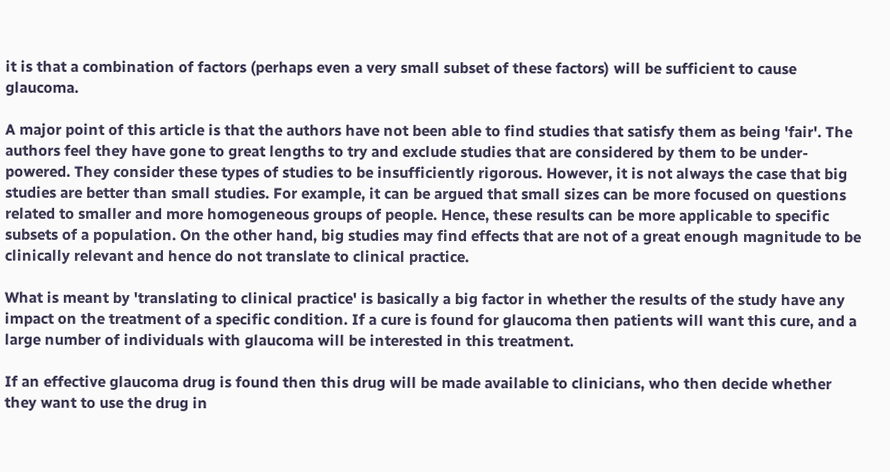it is that a combination of factors (perhaps even a very small subset of these factors) will be sufficient to cause glaucoma.

A major point of this article is that the authors have not been able to find studies that satisfy them as being 'fair'. The authors feel they have gone to great lengths to try and exclude studies that are considered by them to be under-powered. They consider these types of studies to be insufficiently rigorous. However, it is not always the case that big studies are better than small studies. For example, it can be argued that small sizes can be more focused on questions related to smaller and more homogeneous groups of people. Hence, these results can be more applicable to specific subsets of a population. On the other hand, big studies may find effects that are not of a great enough magnitude to be clinically relevant and hence do not translate to clinical practice.

What is meant by 'translating to clinical practice' is basically a big factor in whether the results of the study have any impact on the treatment of a specific condition. If a cure is found for glaucoma then patients will want this cure, and a large number of individuals with glaucoma will be interested in this treatment.

If an effective glaucoma drug is found then this drug will be made available to clinicians, who then decide whether they want to use the drug in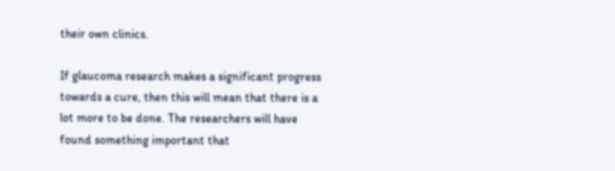their own clinics.

If glaucoma research makes a significant progress towards a cure, then this will mean that there is a lot more to be done. The researchers will have found something important that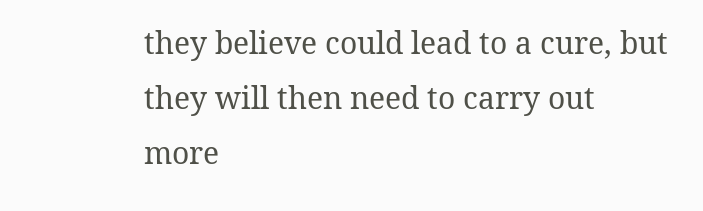they believe could lead to a cure, but they will then need to carry out more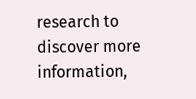research to discover more information,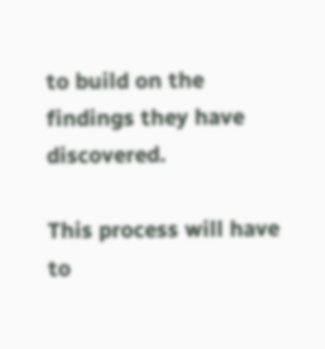to build on the findings they have discovered.

This process will have to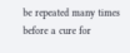be repeated many times before a cure for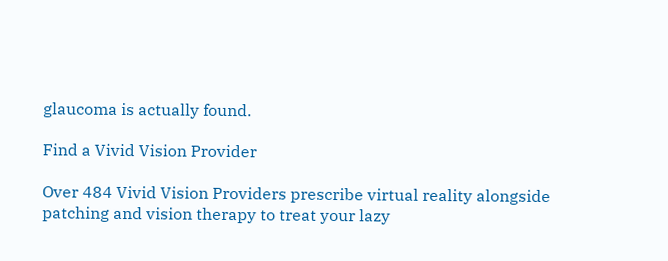glaucoma is actually found.

Find a Vivid Vision Provider

Over 484 Vivid Vision Providers prescribe virtual reality alongside patching and vision therapy to treat your lazy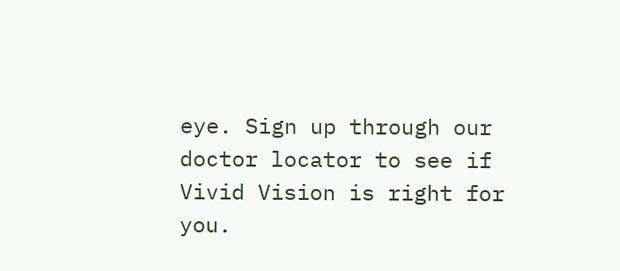eye. Sign up through our doctor locator to see if Vivid Vision is right for you.